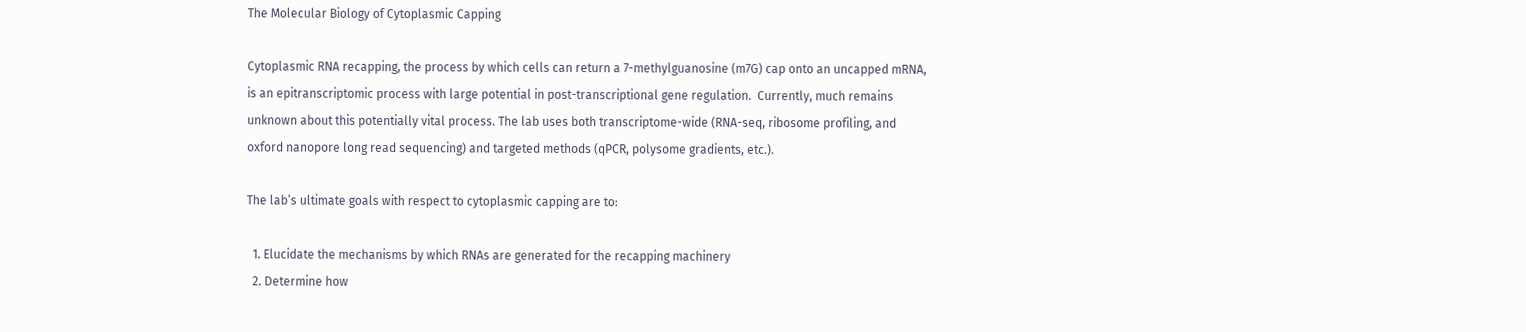The Molecular Biology of Cytoplasmic Capping

Cytoplasmic RNA recapping, the process by which cells can return a 7-methylguanosine (m7G) cap onto an uncapped mRNA, is an epitranscriptomic process with large potential in post-transcriptional gene regulation.  Currently, much remains unknown about this potentially vital process. The lab uses both transcriptome-wide (RNA-seq, ribosome profiling, and oxford nanopore long read sequencing) and targeted methods (qPCR, polysome gradients, etc.).

The lab’s ultimate goals with respect to cytoplasmic capping are to:

  1. Elucidate the mechanisms by which RNAs are generated for the recapping machinery
  2. Determine how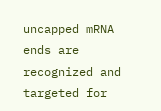uncapped mRNA ends are recognized and targeted for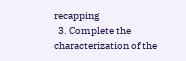recapping
  3. Complete the characterization of the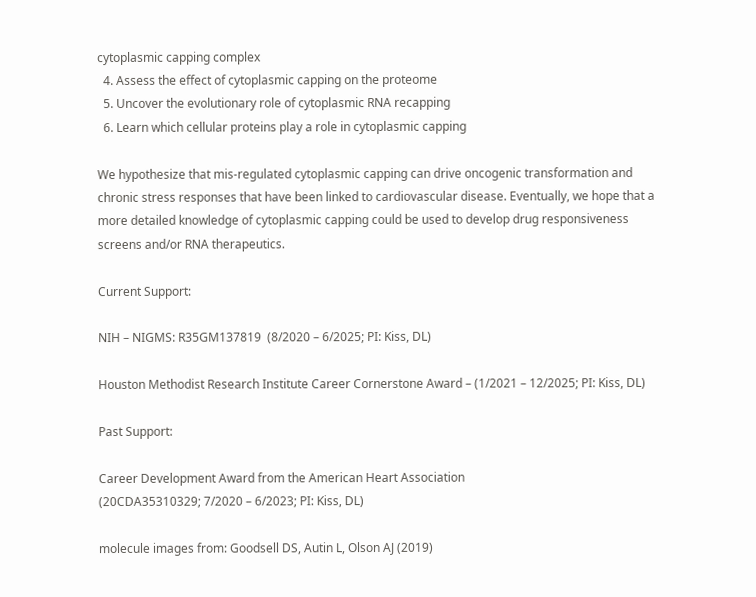cytoplasmic capping complex
  4. Assess the effect of cytoplasmic capping on the proteome
  5. Uncover the evolutionary role of cytoplasmic RNA recapping
  6. Learn which cellular proteins play a role in cytoplasmic capping

We hypothesize that mis-regulated cytoplasmic capping can drive oncogenic transformation and chronic stress responses that have been linked to cardiovascular disease. Eventually, we hope that a more detailed knowledge of cytoplasmic capping could be used to develop drug responsiveness screens and/or RNA therapeutics.

Current Support:

NIH – NIGMS: R35GM137819  (8/2020 – 6/2025; PI: Kiss, DL)

Houston Methodist Research Institute Career Cornerstone Award – (1/2021 – 12/2025; PI: Kiss, DL)

Past Support:

Career Development Award from the American Heart Association
(20CDA35310329; 7/2020 – 6/2023; PI: Kiss, DL)

molecule images from: Goodsell DS, Autin L, Olson AJ (2019)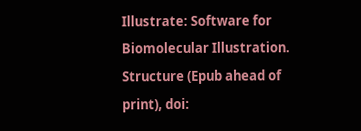Illustrate: Software for Biomolecular Illustration. Structure (Epub ahead of print), doi: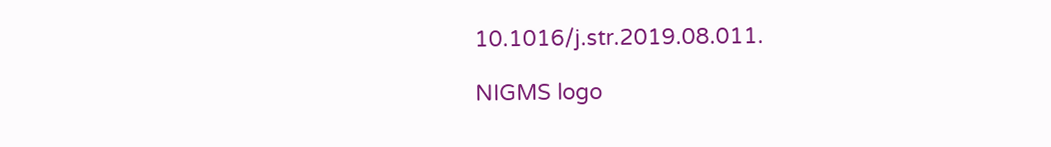10.1016/j.str.2019.08.011.

NIGMS logo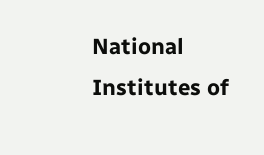National Institutes of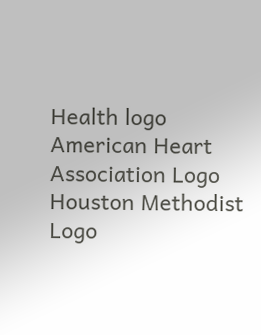Health logo
American Heart Association Logo
Houston Methodist Logo